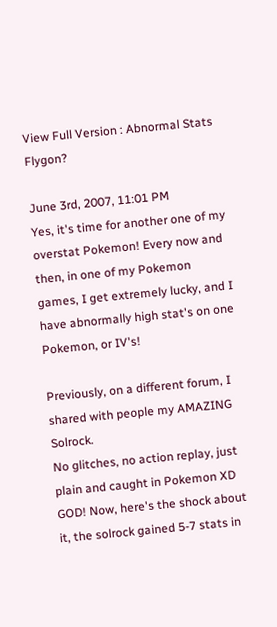View Full Version : Abnormal Stats Flygon?

June 3rd, 2007, 11:01 PM
Yes, it's time for another one of my overstat Pokemon! Every now and then, in one of my Pokemon games, I get extremely lucky, and I have abnormally high stat's on one Pokemon, or IV's!

Previously, on a different forum, I shared with people my AMAZING Solrock.
No glitches, no action replay, just plain and caught in Pokemon XD GOD! Now, here's the shock about it, the solrock gained 5-7 stats in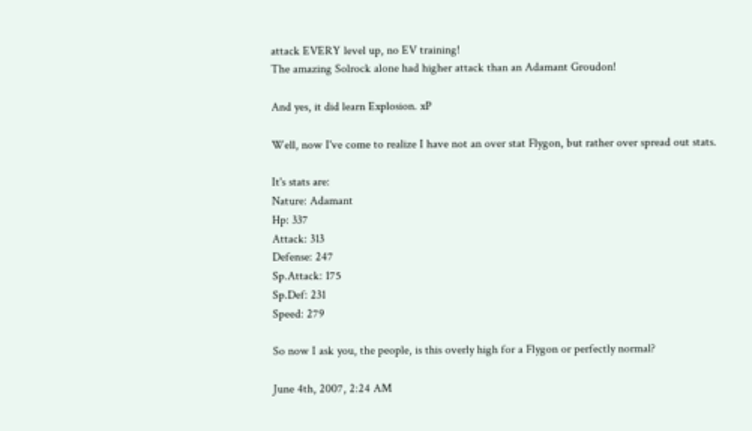attack EVERY level up, no EV training!
The amazing Solrock alone had higher attack than an Adamant Groudon!

And yes, it did learn Explosion. xP

Well, now I've come to realize I have not an over stat Flygon, but rather over spread out stats.

It's stats are:
Nature: Adamant
Hp: 337
Attack: 313
Defense: 247
Sp.Attack: 175
Sp.Def: 231
Speed: 279

So now I ask you, the people, is this overly high for a Flygon or perfectly normal?

June 4th, 2007, 2:24 AM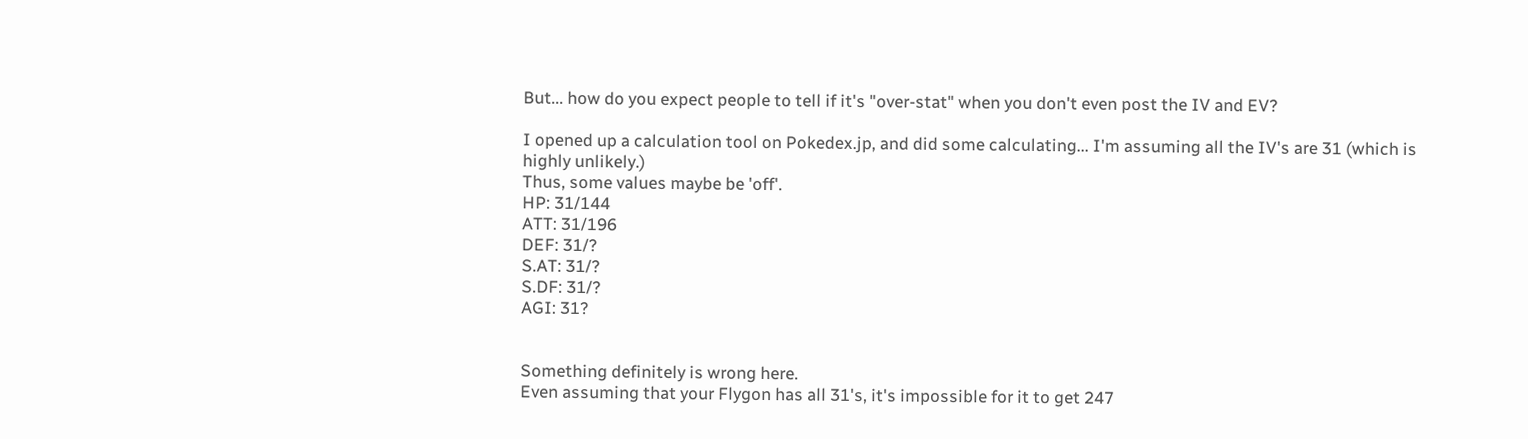But... how do you expect people to tell if it's "over-stat" when you don't even post the IV and EV?

I opened up a calculation tool on Pokedex.jp, and did some calculating... I'm assuming all the IV's are 31 (which is highly unlikely.)
Thus, some values maybe be 'off'.
HP: 31/144
ATT: 31/196
DEF: 31/?
S.AT: 31/?
S.DF: 31/?
AGI: 31?


Something definitely is wrong here.
Even assuming that your Flygon has all 31's, it's impossible for it to get 247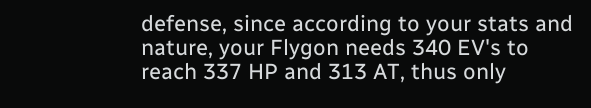defense, since according to your stats and nature, your Flygon needs 340 EV's to reach 337 HP and 313 AT, thus only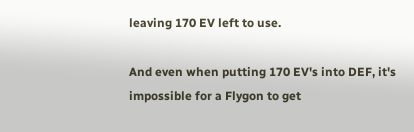leaving 170 EV left to use.

And even when putting 170 EV's into DEF, it's impossible for a Flygon to get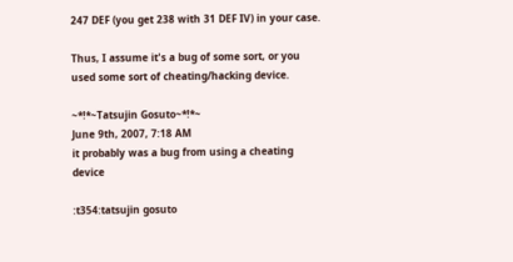247 DEF (you get 238 with 31 DEF IV) in your case.

Thus, I assume it's a bug of some sort, or you used some sort of cheating/hacking device.

~*!*~Tatsujin Gosuto~*!*~
June 9th, 2007, 7:18 AM
it probably was a bug from using a cheating device

:t354:tatsujin gosuto